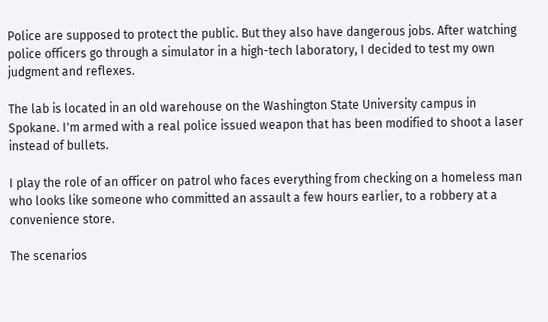Police are supposed to protect the public. But they also have dangerous jobs. After watching police officers go through a simulator in a high-tech laboratory, I decided to test my own judgment and reflexes.

The lab is located in an old warehouse on the Washington State University campus in Spokane. I'm armed with a real police issued weapon that has been modified to shoot a laser instead of bullets.

I play the role of an officer on patrol who faces everything from checking on a homeless man who looks like someone who committed an assault a few hours earlier, to a robbery at a convenience store.

The scenarios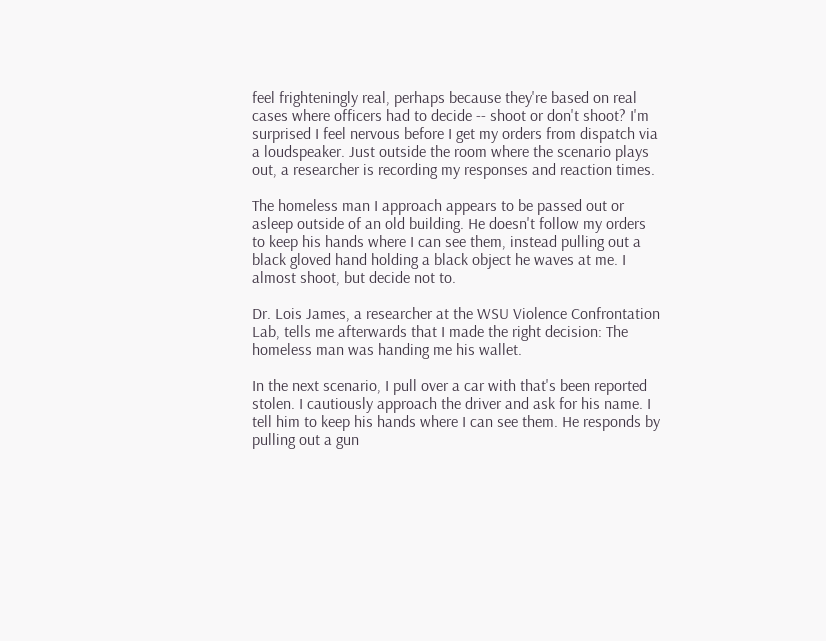feel frighteningly real, perhaps because they're based on real cases where officers had to decide -- shoot or don't shoot? I'm surprised I feel nervous before I get my orders from dispatch via a loudspeaker. Just outside the room where the scenario plays out, a researcher is recording my responses and reaction times.

The homeless man I approach appears to be passed out or asleep outside of an old building. He doesn't follow my orders to keep his hands where I can see them, instead pulling out a black gloved hand holding a black object he waves at me. I almost shoot, but decide not to.

Dr. Lois James, a researcher at the WSU Violence Confrontation Lab, tells me afterwards that I made the right decision: The homeless man was handing me his wallet.

In the next scenario, I pull over a car with that's been reported stolen. I cautiously approach the driver and ask for his name. I tell him to keep his hands where I can see them. He responds by pulling out a gun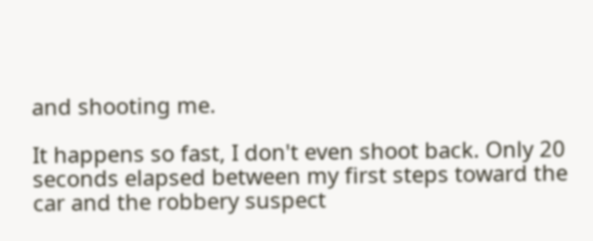and shooting me.

It happens so fast, I don't even shoot back. Only 20 seconds elapsed between my first steps toward the car and the robbery suspect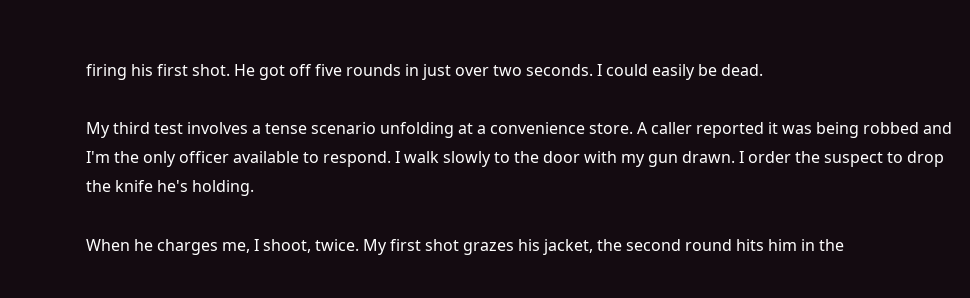firing his first shot. He got off five rounds in just over two seconds. I could easily be dead.

My third test involves a tense scenario unfolding at a convenience store. A caller reported it was being robbed and I'm the only officer available to respond. I walk slowly to the door with my gun drawn. I order the suspect to drop the knife he's holding.

When he charges me, I shoot, twice. My first shot grazes his jacket, the second round hits him in the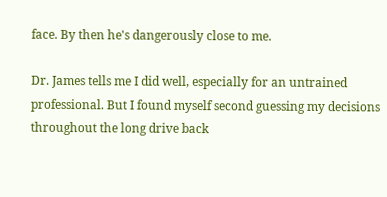face. By then he's dangerously close to me.

Dr. James tells me I did well, especially for an untrained professional. But I found myself second guessing my decisions throughout the long drive back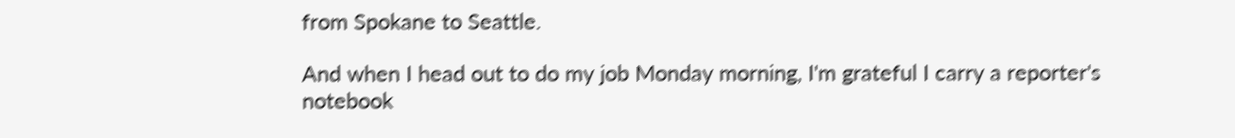from Spokane to Seattle.

And when I head out to do my job Monday morning, I'm grateful I carry a reporter's notebook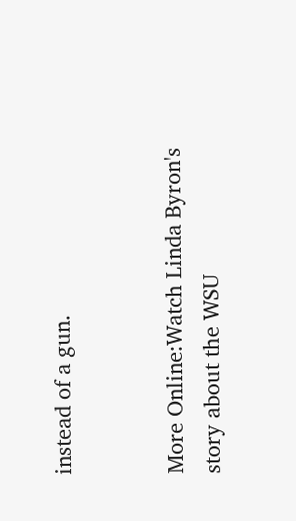instead of a gun.


More Online:Watch Linda Byron's story about the WSU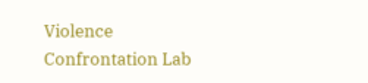Violence Confrontation Lab